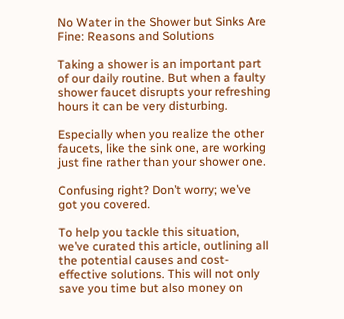No Water in the Shower but Sinks Are Fine: Reasons and Solutions

Taking a shower is an important part of our daily routine. But when a faulty shower faucet disrupts your refreshing hours it can be very disturbing.

Especially when you realize the other faucets, like the sink one, are working just fine rather than your shower one.

Confusing right? Don’t worry; we’ve got you covered.

To help you tackle this situation, we’ve curated this article, outlining all the potential causes and cost-effective solutions. This will not only save you time but also money on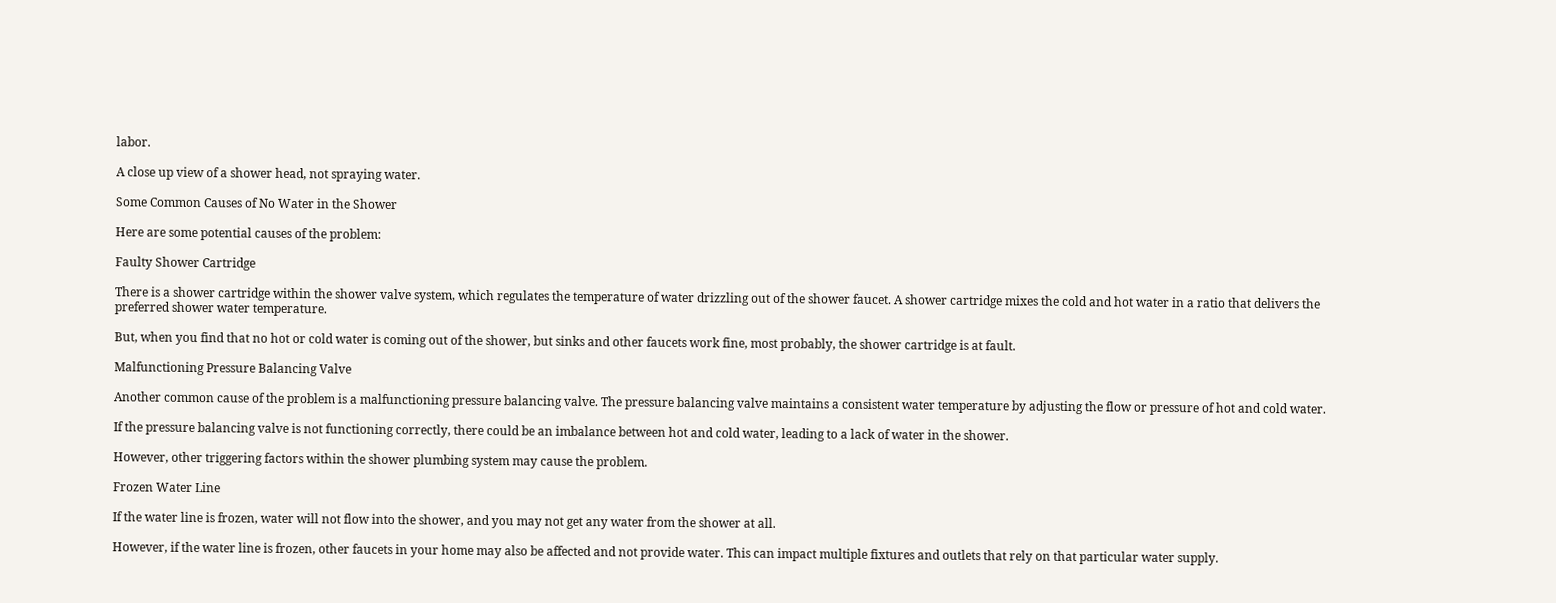labor.

A close up view of a shower head, not spraying water.

Some Common Causes of No Water in the Shower

Here are some potential causes of the problem:

Faulty Shower Cartridge

There is a shower cartridge within the shower valve system, which regulates the temperature of water drizzling out of the shower faucet. A shower cartridge mixes the cold and hot water in a ratio that delivers the preferred shower water temperature.

But, when you find that no hot or cold water is coming out of the shower, but sinks and other faucets work fine, most probably, the shower cartridge is at fault.

Malfunctioning Pressure Balancing Valve

Another common cause of the problem is a malfunctioning pressure balancing valve. The pressure balancing valve maintains a consistent water temperature by adjusting the flow or pressure of hot and cold water.

If the pressure balancing valve is not functioning correctly, there could be an imbalance between hot and cold water, leading to a lack of water in the shower.

However, other triggering factors within the shower plumbing system may cause the problem.

Frozen Water Line

If the water line is frozen, water will not flow into the shower, and you may not get any water from the shower at all.

However, if the water line is frozen, other faucets in your home may also be affected and not provide water. This can impact multiple fixtures and outlets that rely on that particular water supply.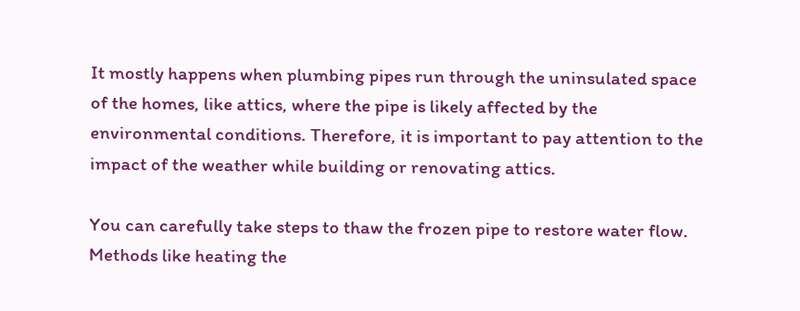It mostly happens when plumbing pipes run through the uninsulated space of the homes, like attics, where the pipe is likely affected by the environmental conditions. Therefore, it is important to pay attention to the impact of the weather while building or renovating attics.

You can carefully take steps to thaw the frozen pipe to restore water flow. Methods like heating the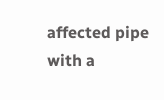affected pipe with a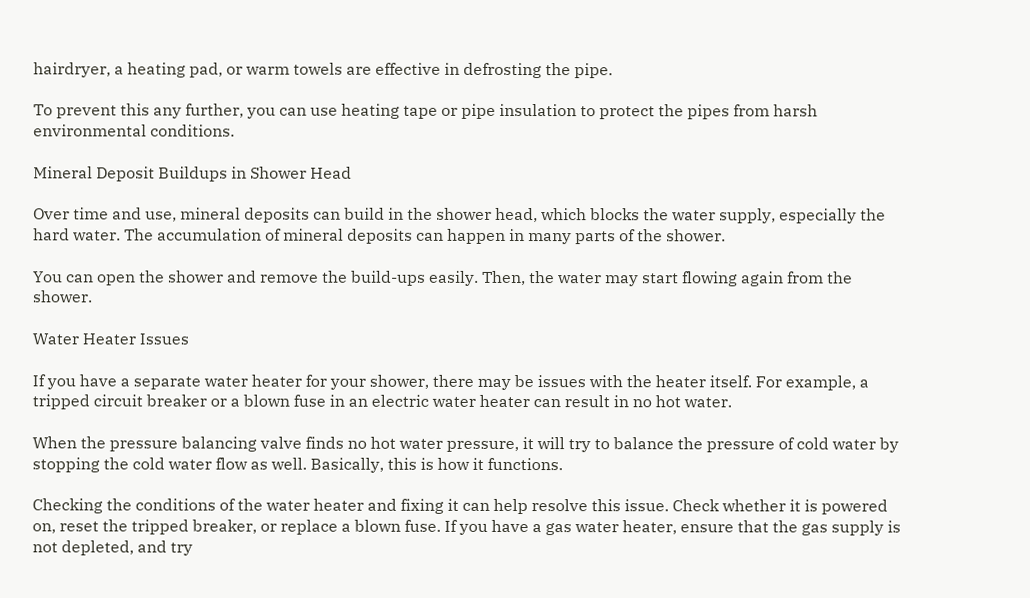hairdryer, a heating pad, or warm towels are effective in defrosting the pipe.

To prevent this any further, you can use heating tape or pipe insulation to protect the pipes from harsh environmental conditions.

Mineral Deposit Buildups in Shower Head

Over time and use, mineral deposits can build in the shower head, which blocks the water supply, especially the hard water. The accumulation of mineral deposits can happen in many parts of the shower.

You can open the shower and remove the build-ups easily. Then, the water may start flowing again from the shower.

Water Heater Issues

If you have a separate water heater for your shower, there may be issues with the heater itself. For example, a tripped circuit breaker or a blown fuse in an electric water heater can result in no hot water.

When the pressure balancing valve finds no hot water pressure, it will try to balance the pressure of cold water by stopping the cold water flow as well. Basically, this is how it functions.

Checking the conditions of the water heater and fixing it can help resolve this issue. Check whether it is powered on, reset the tripped breaker, or replace a blown fuse. If you have a gas water heater, ensure that the gas supply is not depleted, and try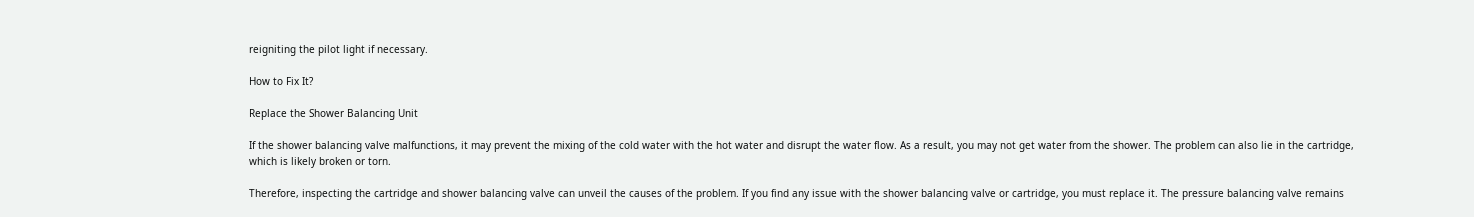reigniting the pilot light if necessary.

How to Fix It?

Replace the Shower Balancing Unit

If the shower balancing valve malfunctions, it may prevent the mixing of the cold water with the hot water and disrupt the water flow. As a result, you may not get water from the shower. The problem can also lie in the cartridge, which is likely broken or torn.

Therefore, inspecting the cartridge and shower balancing valve can unveil the causes of the problem. If you find any issue with the shower balancing valve or cartridge, you must replace it. The pressure balancing valve remains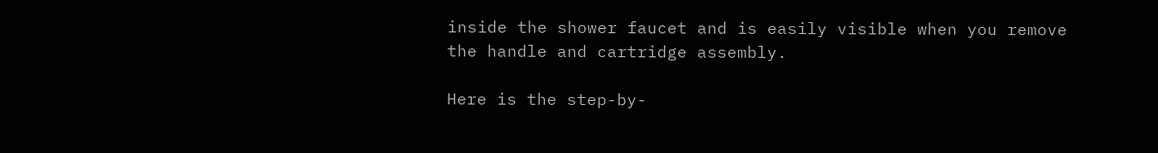inside the shower faucet and is easily visible when you remove the handle and cartridge assembly.

Here is the step-by-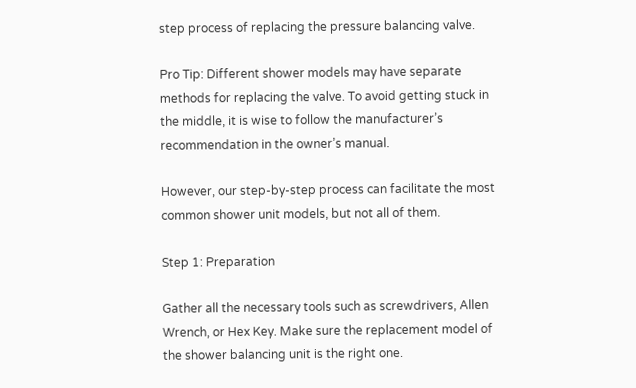step process of replacing the pressure balancing valve.

Pro Tip: Different shower models may have separate methods for replacing the valve. To avoid getting stuck in the middle, it is wise to follow the manufacturer’s recommendation in the owner’s manual.

However, our step-by-step process can facilitate the most common shower unit models, but not all of them.

Step 1: Preparation

Gather all the necessary tools such as screwdrivers, Allen Wrench, or Hex Key. Make sure the replacement model of the shower balancing unit is the right one.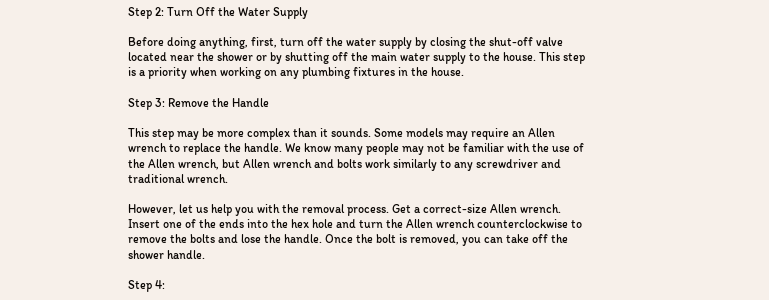Step 2: Turn Off the Water Supply

Before doing anything, first, turn off the water supply by closing the shut-off valve located near the shower or by shutting off the main water supply to the house. This step is a priority when working on any plumbing fixtures in the house.

Step 3: Remove the Handle

This step may be more complex than it sounds. Some models may require an Allen wrench to replace the handle. We know many people may not be familiar with the use of the Allen wrench, but Allen wrench and bolts work similarly to any screwdriver and traditional wrench.

However, let us help you with the removal process. Get a correct-size Allen wrench. Insert one of the ends into the hex hole and turn the Allen wrench counterclockwise to remove the bolts and lose the handle. Once the bolt is removed, you can take off the shower handle.

Step 4: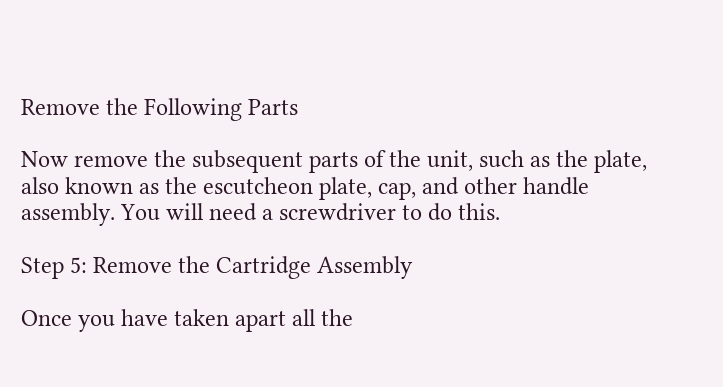Remove the Following Parts

Now remove the subsequent parts of the unit, such as the plate, also known as the escutcheon plate, cap, and other handle assembly. You will need a screwdriver to do this.

Step 5: Remove the Cartridge Assembly

Once you have taken apart all the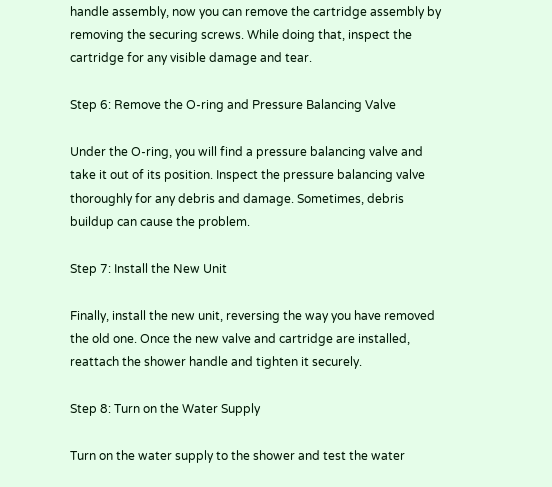handle assembly, now you can remove the cartridge assembly by removing the securing screws. While doing that, inspect the cartridge for any visible damage and tear.

Step 6: Remove the O-ring and Pressure Balancing Valve

Under the O-ring, you will find a pressure balancing valve and take it out of its position. Inspect the pressure balancing valve thoroughly for any debris and damage. Sometimes, debris buildup can cause the problem.

Step 7: Install the New Unit

Finally, install the new unit, reversing the way you have removed the old one. Once the new valve and cartridge are installed, reattach the shower handle and tighten it securely.

Step 8: Turn on the Water Supply

Turn on the water supply to the shower and test the water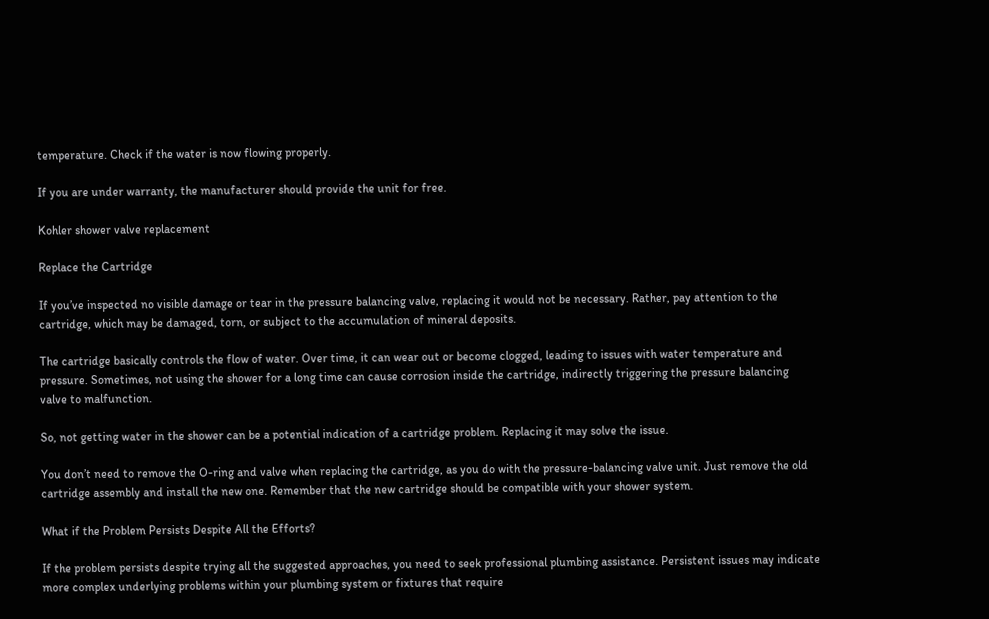temperature. Check if the water is now flowing properly.

If you are under warranty, the manufacturer should provide the unit for free.

Kohler shower valve replacement

Replace the Cartridge

If you’ve inspected no visible damage or tear in the pressure balancing valve, replacing it would not be necessary. Rather, pay attention to the cartridge, which may be damaged, torn, or subject to the accumulation of mineral deposits.

The cartridge basically controls the flow of water. Over time, it can wear out or become clogged, leading to issues with water temperature and pressure. Sometimes, not using the shower for a long time can cause corrosion inside the cartridge, indirectly triggering the pressure balancing valve to malfunction.

So, not getting water in the shower can be a potential indication of a cartridge problem. Replacing it may solve the issue.

You don’t need to remove the O-ring and valve when replacing the cartridge, as you do with the pressure-balancing valve unit. Just remove the old cartridge assembly and install the new one. Remember that the new cartridge should be compatible with your shower system.

What if the Problem Persists Despite All the Efforts?

If the problem persists despite trying all the suggested approaches, you need to seek professional plumbing assistance. Persistent issues may indicate more complex underlying problems within your plumbing system or fixtures that require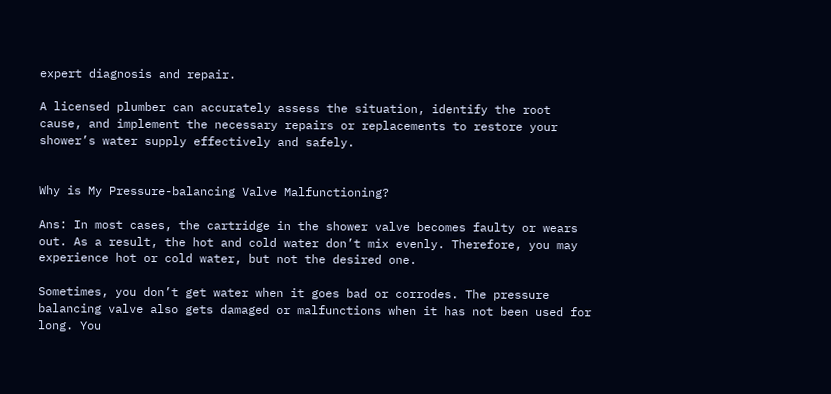expert diagnosis and repair.

A licensed plumber can accurately assess the situation, identify the root cause, and implement the necessary repairs or replacements to restore your shower’s water supply effectively and safely.


Why is My Pressure-balancing Valve Malfunctioning?

Ans: In most cases, the cartridge in the shower valve becomes faulty or wears out. As a result, the hot and cold water don’t mix evenly. Therefore, you may experience hot or cold water, but not the desired one.

Sometimes, you don’t get water when it goes bad or corrodes. The pressure balancing valve also gets damaged or malfunctions when it has not been used for long. You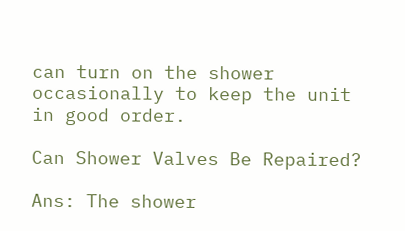can turn on the shower occasionally to keep the unit in good order.

Can Shower Valves Be Repaired?

Ans: The shower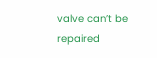valve can’t be repaired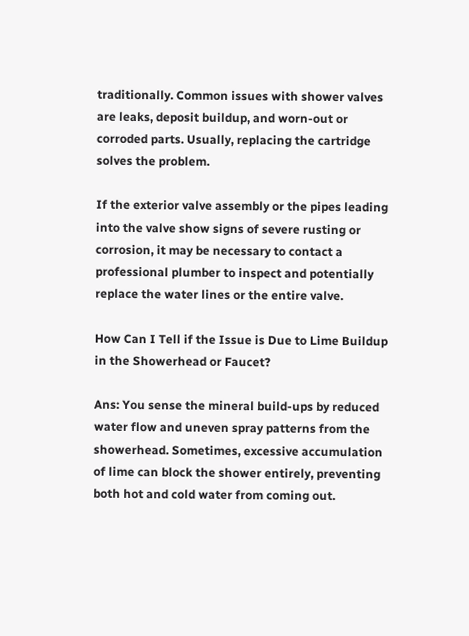traditionally. Common issues with shower valves are leaks, deposit buildup, and worn-out or corroded parts. Usually, replacing the cartridge solves the problem.

If the exterior valve assembly or the pipes leading into the valve show signs of severe rusting or corrosion, it may be necessary to contact a professional plumber to inspect and potentially replace the water lines or the entire valve.

How Can I Tell if the Issue is Due to Lime Buildup in the Showerhead or Faucet?

Ans: You sense the mineral build-ups by reduced water flow and uneven spray patterns from the showerhead. Sometimes, excessive accumulation of lime can block the shower entirely, preventing both hot and cold water from coming out.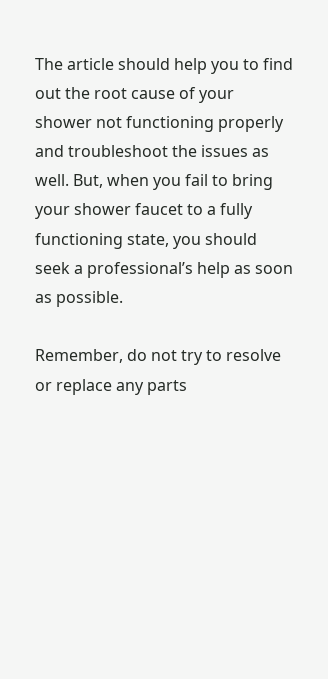The article should help you to find out the root cause of your shower not functioning properly and troubleshoot the issues as well. But, when you fail to bring your shower faucet to a fully functioning state, you should seek a professional’s help as soon as possible.

Remember, do not try to resolve or replace any parts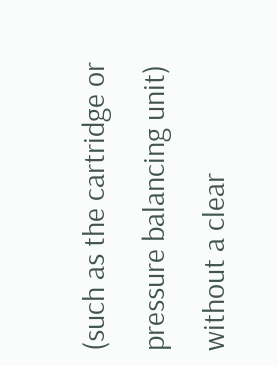(such as the cartridge or pressure balancing unit) without a clear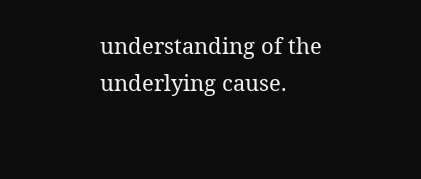understanding of the underlying cause.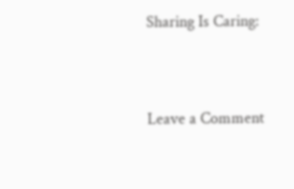Sharing Is Caring:


Leave a Comment